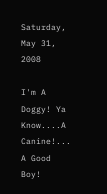Saturday, May 31, 2008

I'm A Doggy! Ya Know....A Canine!... A Good Boy!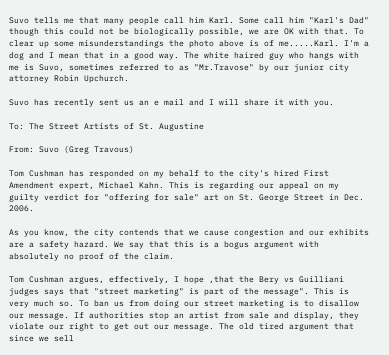Suvo tells me that many people call him Karl. Some call him "Karl's Dad" though this could not be biologically possible, we are OK with that. To clear up some misunderstandings the photo above is of me.....Karl. I'm a dog and I mean that in a good way. The white haired guy who hangs with me is Suvo, sometimes referred to as "Mr.Travose" by our junior city attorney Robin Upchurch.

Suvo has recently sent us an e mail and I will share it with you.

To: The Street Artists of St. Augustine

From: Suvo (Greg Travous)

Tom Cushman has responded on my behalf to the city's hired First Amendment expert, Michael Kahn. This is regarding our appeal on my guilty verdict for "offering for sale" art on St. George Street in Dec. 2006.

As you know, the city contends that we cause congestion and our exhibits are a safety hazard. We say that this is a bogus argument with absolutely no proof of the claim.

Tom Cushman argues, effectively, I hope ,that the Bery vs Guilliani judges says that "street marketing" is part of the message". This is very much so. To ban us from doing our street marketing is to disallow our message. If authorities stop an artist from sale and display, they violate our right to get out our message. The old tired argument that since we sell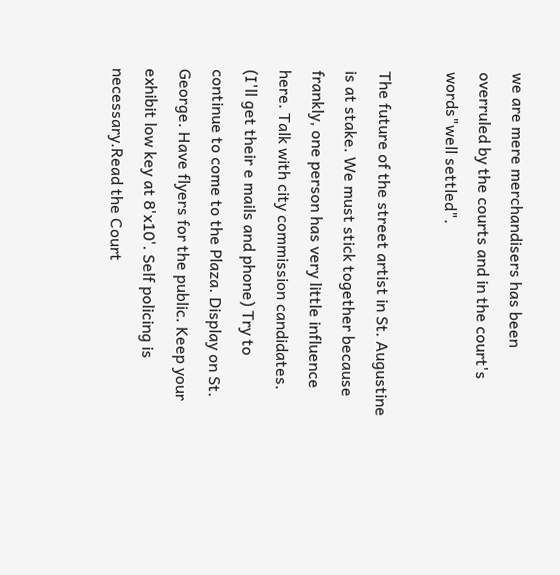we are mere merchandisers has been overruled by the courts and in the court's words"well settled".

The future of the street artist in St. Augustine is at stake. We must stick together because frankly, one person has very little influence here. Talk with city commission candidates. (I'll get their e mails and phone) Try to continue to come to the Plaza. Display on St. George. Have flyers for the public. Keep your exhibit low key at 8'x10'. Self policing is necessary.Read the Court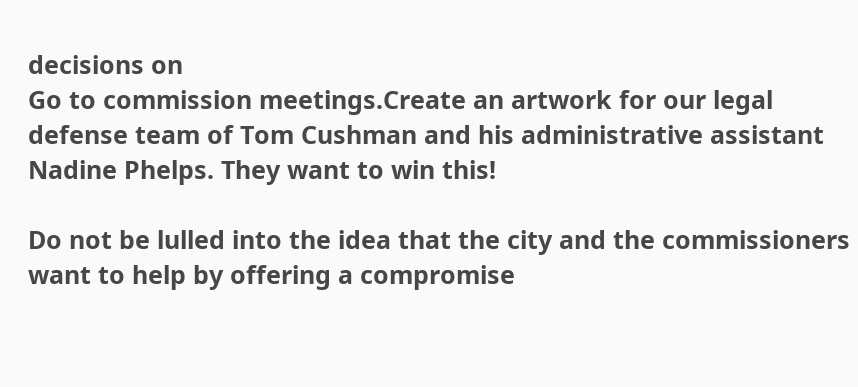decisions on
Go to commission meetings.Create an artwork for our legal defense team of Tom Cushman and his administrative assistant Nadine Phelps. They want to win this!

Do not be lulled into the idea that the city and the commissioners want to help by offering a compromise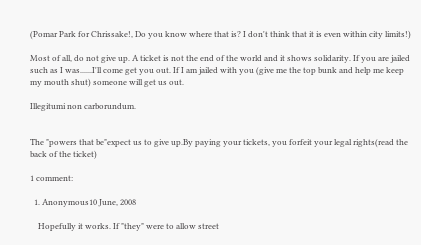(Pomar Park for Chrissake!, Do you know where that is? I don't think that it is even within city limits!)

Most of all, do not give up. A ticket is not the end of the world and it shows solidarity. If you are jailed such as I was......I'll come get you out. If I am jailed with you (give me the top bunk and help me keep my mouth shut) someone will get us out.

Illegitumi non carborundum.


The "powers that be"expect us to give up.By paying your tickets, you forfeit your legal rights(read the back of the ticket)

1 comment:

  1. Anonymous10 June, 2008

    Hopefully it works. If "they" were to allow street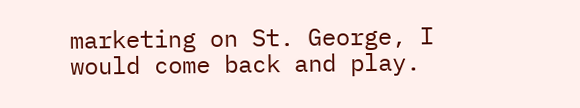marketing on St. George, I would come back and play.